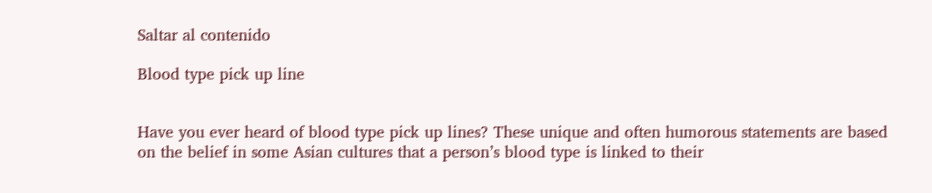Saltar al contenido

Blood type pick up line


Have you ever heard of blood type pick up lines? These unique and often humorous statements are based on the belief in some Asian cultures that a person’s blood type is linked to their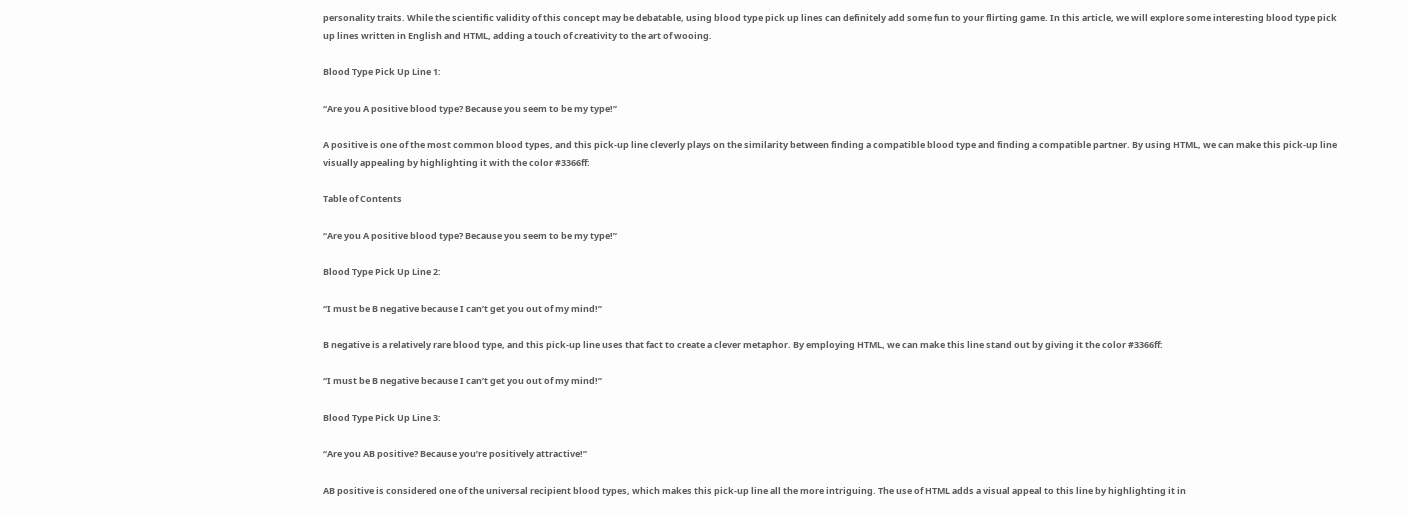personality traits. While the scientific validity of this concept may be debatable, using blood type pick up lines can definitely add some fun to your flirting game. In this article, we will explore some interesting blood type pick up lines written in English and HTML, adding a touch of creativity to the art of wooing.

Blood Type Pick Up Line 1:

“Are you A positive blood type? Because you seem to be my type!”

A positive is one of the most common blood types, and this pick-up line cleverly plays on the similarity between finding a compatible blood type and finding a compatible partner. By using HTML, we can make this pick-up line visually appealing by highlighting it with the color #3366ff:

Table of Contents

“Are you A positive blood type? Because you seem to be my type!”

Blood Type Pick Up Line 2:

“I must be B negative because I can’t get you out of my mind!”

B negative is a relatively rare blood type, and this pick-up line uses that fact to create a clever metaphor. By employing HTML, we can make this line stand out by giving it the color #3366ff:

“I must be B negative because I can’t get you out of my mind!”

Blood Type Pick Up Line 3:

“Are you AB positive? Because you’re positively attractive!”

AB positive is considered one of the universal recipient blood types, which makes this pick-up line all the more intriguing. The use of HTML adds a visual appeal to this line by highlighting it in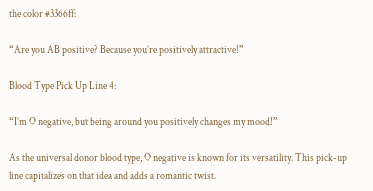the color #3366ff:

“Are you AB positive? Because you’re positively attractive!”

Blood Type Pick Up Line 4:

“I’m O negative, but being around you positively changes my mood!”

As the universal donor blood type, O negative is known for its versatility. This pick-up line capitalizes on that idea and adds a romantic twist.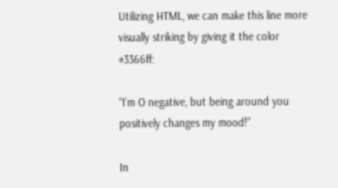Utilizing HTML, we can make this line more visually striking by giving it the color #3366ff:

“I’m O negative, but being around you positively changes my mood!”

In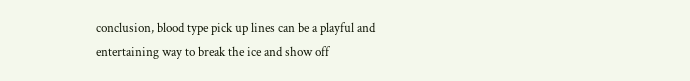conclusion, blood type pick up lines can be a playful and entertaining way to break the ice and show off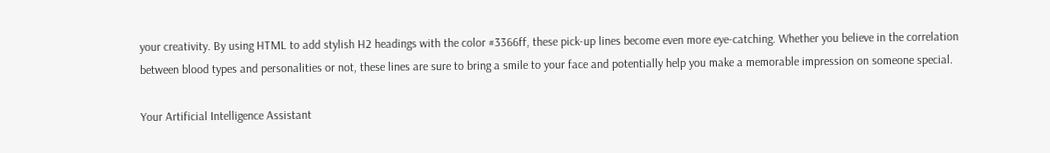your creativity. By using HTML to add stylish H2 headings with the color #3366ff, these pick-up lines become even more eye-catching. Whether you believe in the correlation between blood types and personalities or not, these lines are sure to bring a smile to your face and potentially help you make a memorable impression on someone special.

Your Artificial Intelligence Assistant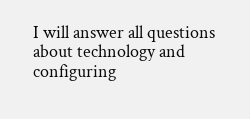I will answer all questions about technology and configuring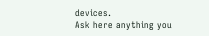devices.
Ask here anything you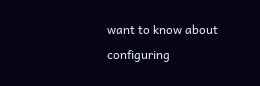want to know about configuring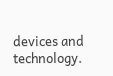devices and technology.